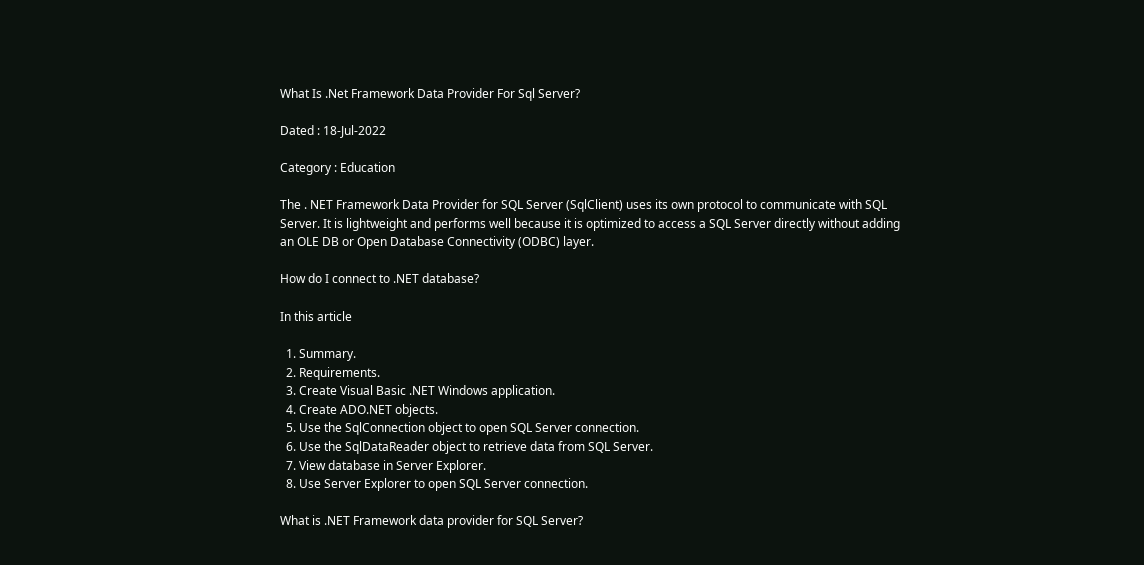What Is .Net Framework Data Provider For Sql Server?

Dated : 18-Jul-2022

Category : Education

The . NET Framework Data Provider for SQL Server (SqlClient) uses its own protocol to communicate with SQL Server. It is lightweight and performs well because it is optimized to access a SQL Server directly without adding an OLE DB or Open Database Connectivity (ODBC) layer.

How do I connect to .NET database?

In this article

  1. Summary.
  2. Requirements.
  3. Create Visual Basic .NET Windows application.
  4. Create ADO.NET objects.
  5. Use the SqlConnection object to open SQL Server connection.
  6. Use the SqlDataReader object to retrieve data from SQL Server.
  7. View database in Server Explorer.
  8. Use Server Explorer to open SQL Server connection.

What is .NET Framework data provider for SQL Server?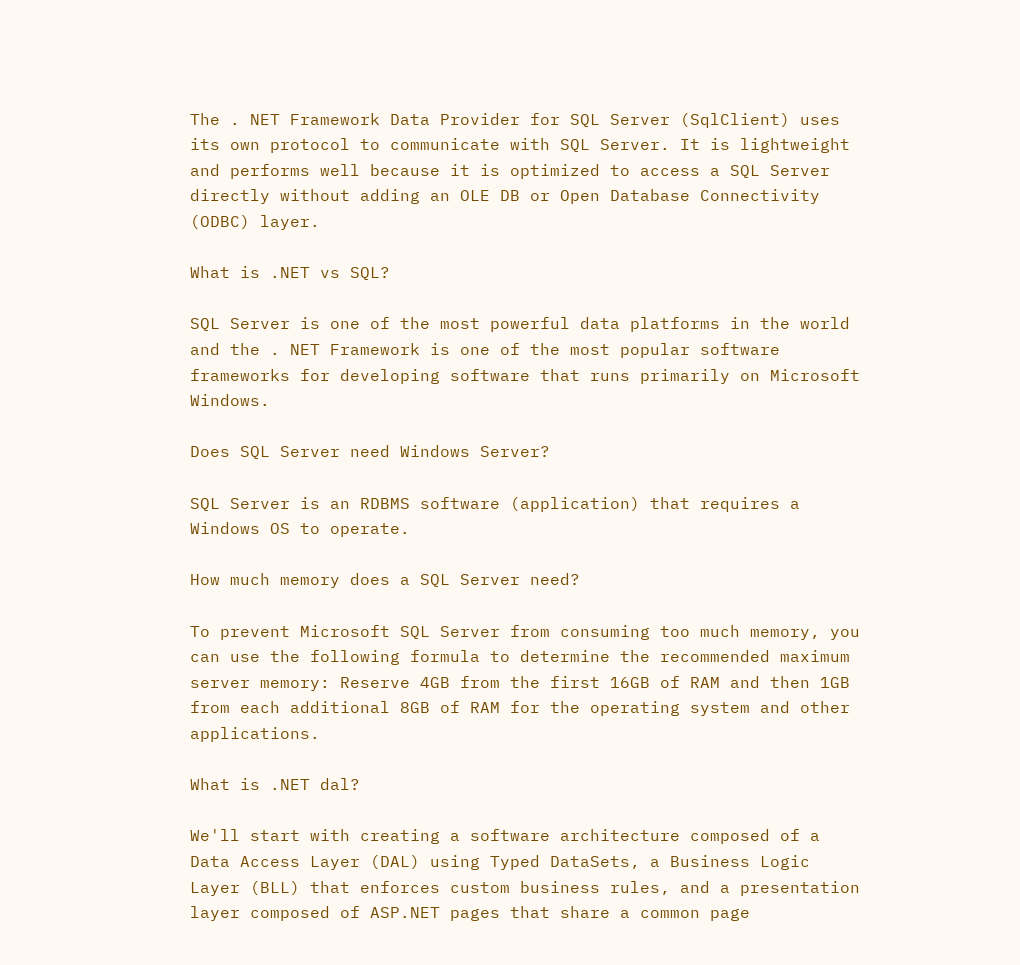The . NET Framework Data Provider for SQL Server (SqlClient) uses its own protocol to communicate with SQL Server. It is lightweight and performs well because it is optimized to access a SQL Server directly without adding an OLE DB or Open Database Connectivity (ODBC) layer.

What is .NET vs SQL?

SQL Server is one of the most powerful data platforms in the world and the . NET Framework is one of the most popular software frameworks for developing software that runs primarily on Microsoft Windows.

Does SQL Server need Windows Server?

SQL Server is an RDBMS software (application) that requires a Windows OS to operate.

How much memory does a SQL Server need?

To prevent Microsoft SQL Server from consuming too much memory, you can use the following formula to determine the recommended maximum server memory: Reserve 4GB from the first 16GB of RAM and then 1GB from each additional 8GB of RAM for the operating system and other applications.

What is .NET dal?

We'll start with creating a software architecture composed of a Data Access Layer (DAL) using Typed DataSets, a Business Logic Layer (BLL) that enforces custom business rules, and a presentation layer composed of ASP.NET pages that share a common page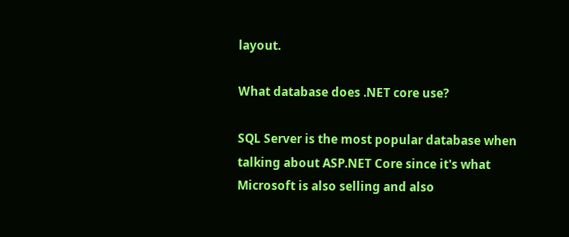layout.

What database does .NET core use?

SQL Server is the most popular database when talking about ASP.NET Core since it's what Microsoft is also selling and also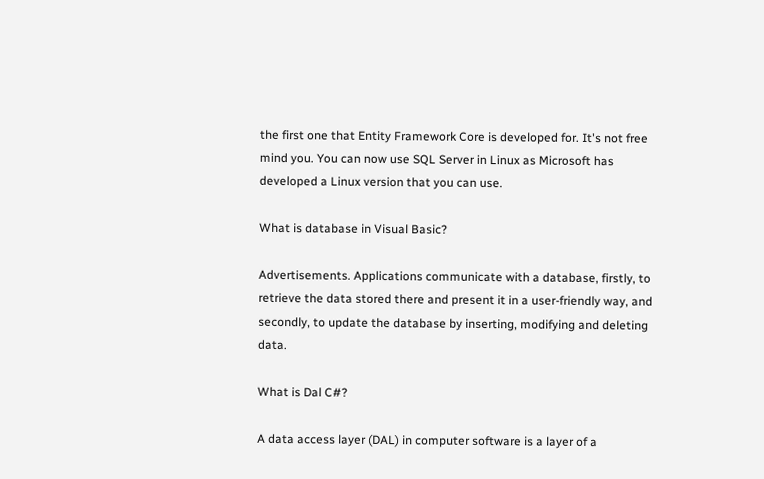the first one that Entity Framework Core is developed for. It's not free mind you. You can now use SQL Server in Linux as Microsoft has developed a Linux version that you can use.

What is database in Visual Basic?

Advertisements. Applications communicate with a database, firstly, to retrieve the data stored there and present it in a user-friendly way, and secondly, to update the database by inserting, modifying and deleting data.

What is Dal C#?

A data access layer (DAL) in computer software is a layer of a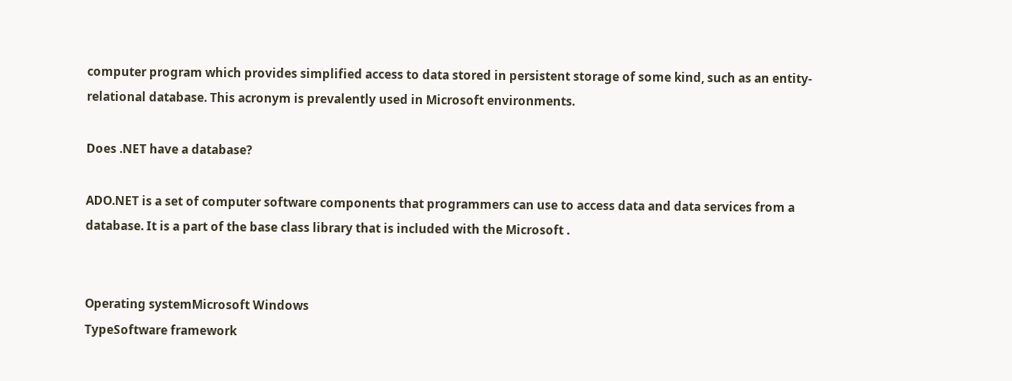computer program which provides simplified access to data stored in persistent storage of some kind, such as an entity-relational database. This acronym is prevalently used in Microsoft environments.

Does .NET have a database?

ADO.NET is a set of computer software components that programmers can use to access data and data services from a database. It is a part of the base class library that is included with the Microsoft .


Operating systemMicrosoft Windows
TypeSoftware framework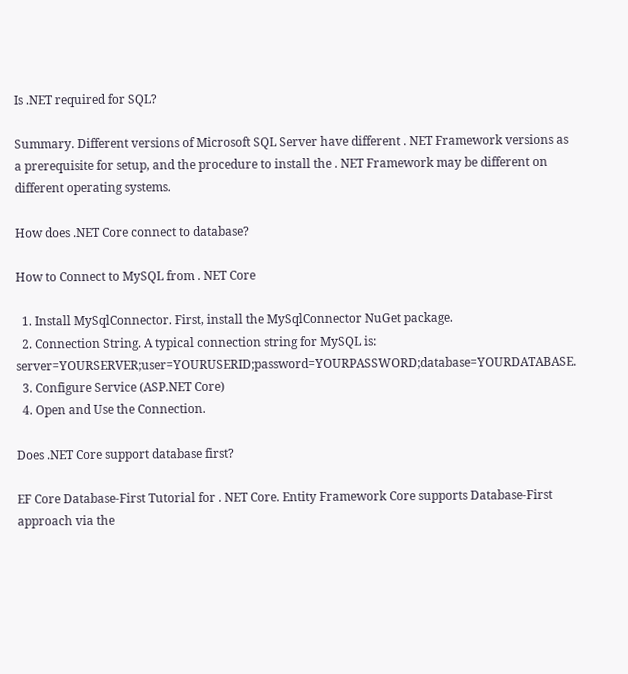Is .NET required for SQL?

Summary. Different versions of Microsoft SQL Server have different . NET Framework versions as a prerequisite for setup, and the procedure to install the . NET Framework may be different on different operating systems.

How does .NET Core connect to database?

How to Connect to MySQL from . NET Core

  1. Install MySqlConnector. First, install the MySqlConnector NuGet package.
  2. Connection String. A typical connection string for MySQL is: server=YOURSERVER;user=YOURUSERID;password=YOURPASSWORD;database=YOURDATABASE.
  3. Configure Service (ASP.NET Core)
  4. Open and Use the Connection.

Does .NET Core support database first?

EF Core Database-First Tutorial for . NET Core. Entity Framework Core supports Database-First approach via the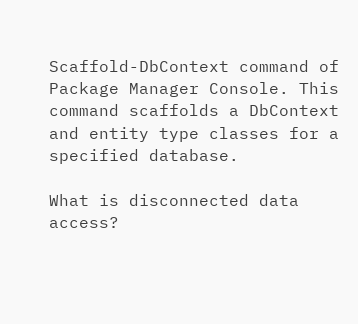Scaffold-DbContext command of Package Manager Console. This command scaffolds a DbContext and entity type classes for a specified database.

What is disconnected data access?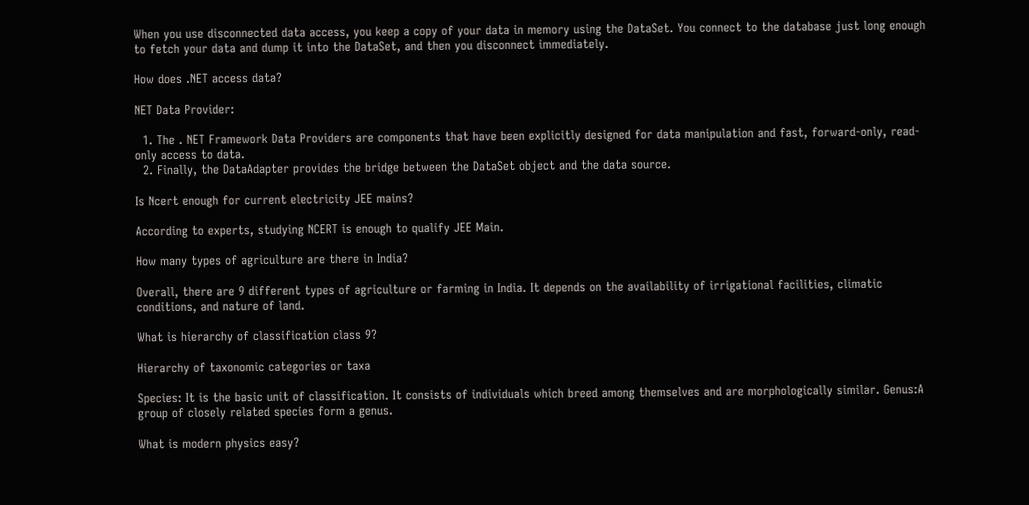When you use disconnected data access, you keep a copy of your data in memory using the DataSet. You connect to the database just long enough to fetch your data and dump it into the DataSet, and then you disconnect immediately.

How does .NET access data?

NET Data Provider:

  1. The . NET Framework Data Providers are components that have been explicitly designed for data manipulation and fast, forward-only, read-only access to data.
  2. Finally, the DataAdapter provides the bridge between the DataSet object and the data source.

Is Ncert enough for current electricity JEE mains?

According to experts, studying NCERT is enough to qualify JEE Main.

How many types of agriculture are there in India?

Overall, there are 9 different types of agriculture or farming in India. It depends on the availability of irrigational facilities, climatic conditions, and nature of land.

What is hierarchy of classification class 9?

Hierarchy of taxonomic categories or taxa

Species: It is the basic unit of classification. It consists of individuals which breed among themselves and are morphologically similar. Genus:A group of closely related species form a genus.

What is modern physics easy?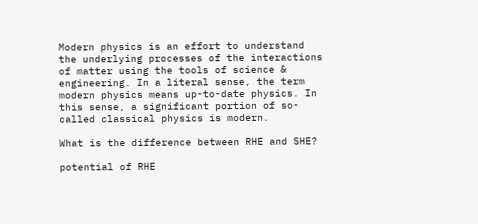Modern physics is an effort to understand the underlying processes of the interactions of matter using the tools of science & engineering. In a literal sense, the term modern physics means up-to-date physics. In this sense, a significant portion of so-called classical physics is modern.

What is the difference between RHE and SHE?

potential of RHE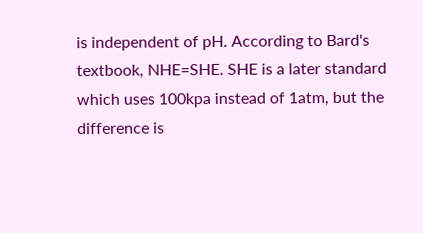is independent of pH. According to Bard's textbook, NHE=SHE. SHE is a later standard which uses 100kpa instead of 1atm, but the difference is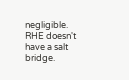negligible. RHE doesn't have a salt bridge.